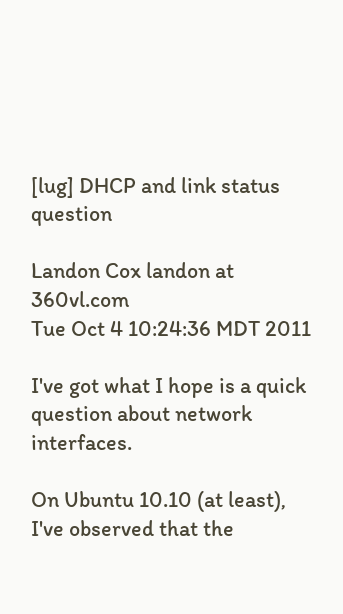[lug] DHCP and link status question

Landon Cox landon at 360vl.com
Tue Oct 4 10:24:36 MDT 2011

I've got what I hope is a quick question about network interfaces.

On Ubuntu 10.10 (at least), I've observed that the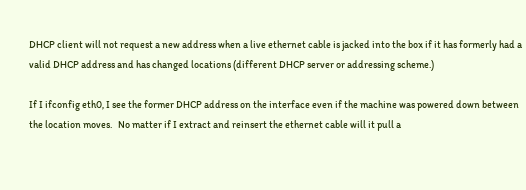DHCP client will not request a new address when a live ethernet cable is jacked into the box if it has formerly had a valid DHCP address and has changed locations (different DHCP server or addressing scheme.)

If I ifconfig eth0, I see the former DHCP address on the interface even if the machine was powered down between the location moves.   No matter if I extract and reinsert the ethernet cable will it pull a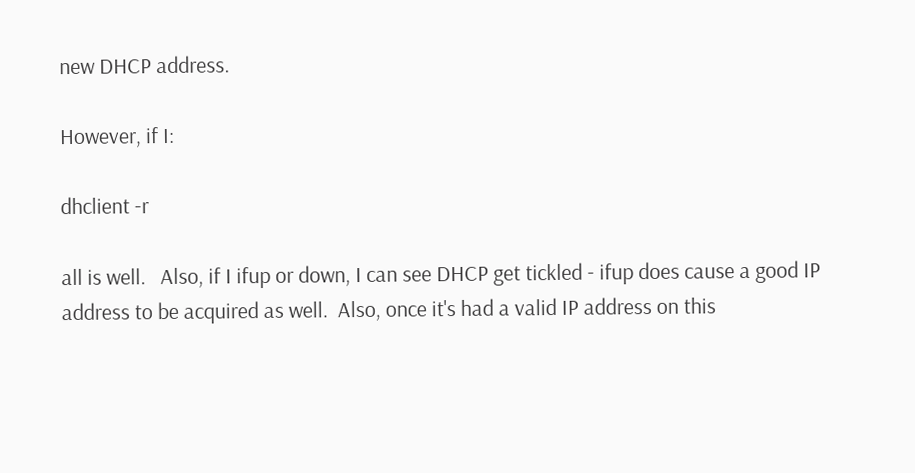new DHCP address.

However, if I:

dhclient -r

all is well.   Also, if I ifup or down, I can see DHCP get tickled - ifup does cause a good IP address to be acquired as well.  Also, once it's had a valid IP address on this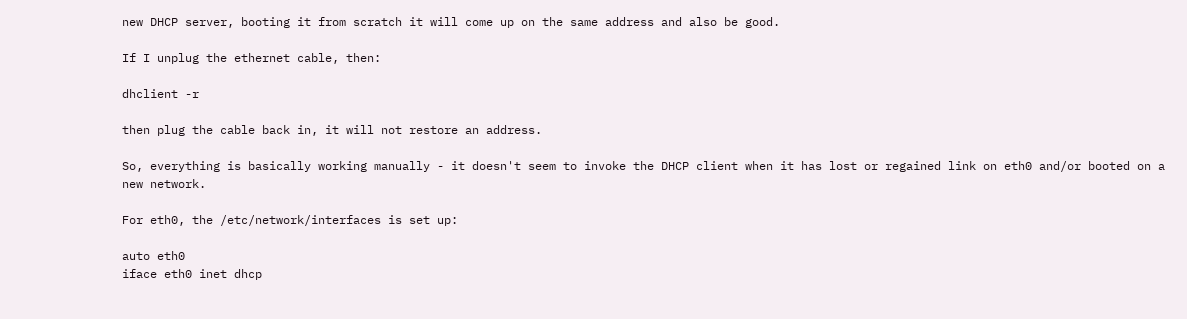new DHCP server, booting it from scratch it will come up on the same address and also be good.

If I unplug the ethernet cable, then:

dhclient -r

then plug the cable back in, it will not restore an address.

So, everything is basically working manually - it doesn't seem to invoke the DHCP client when it has lost or regained link on eth0 and/or booted on a new network.

For eth0, the /etc/network/interfaces is set up:

auto eth0
iface eth0 inet dhcp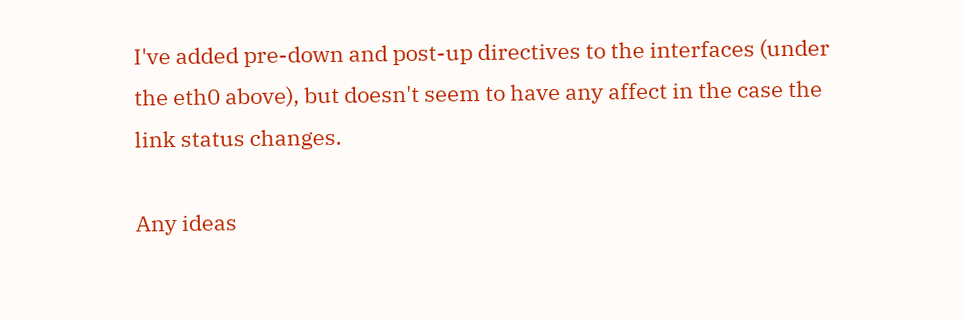I've added pre-down and post-up directives to the interfaces (under the eth0 above), but doesn't seem to have any affect in the case the link status changes.

Any ideas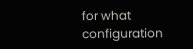for what configuration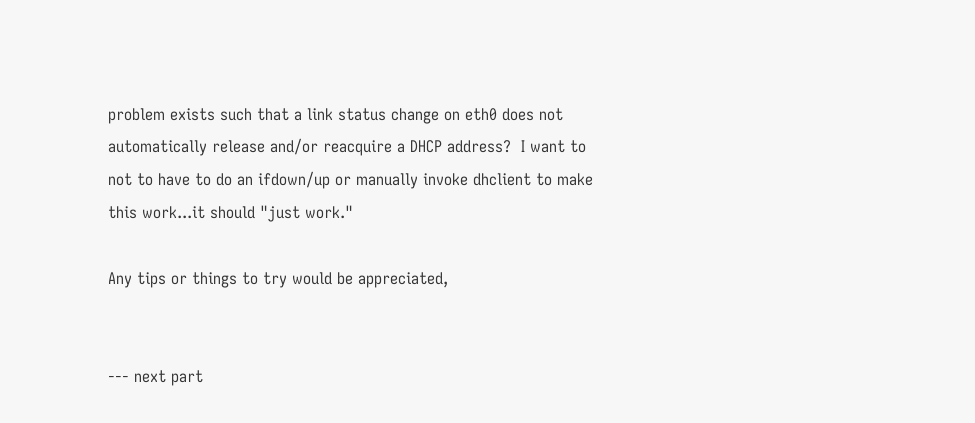problem exists such that a link status change on eth0 does not automatically release and/or reacquire a DHCP address?  I want to not to have to do an ifdown/up or manually invoke dhclient to make this work...it should "just work."

Any tips or things to try would be appreciated,


--- next part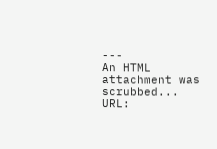---
An HTML attachment was scrubbed...
URL: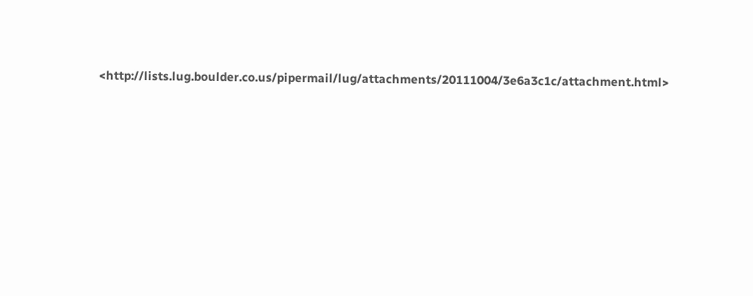<http://lists.lug.boulder.co.us/pipermail/lug/attachments/20111004/3e6a3c1c/attachment.html>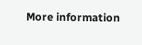More information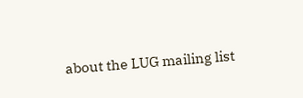about the LUG mailing list